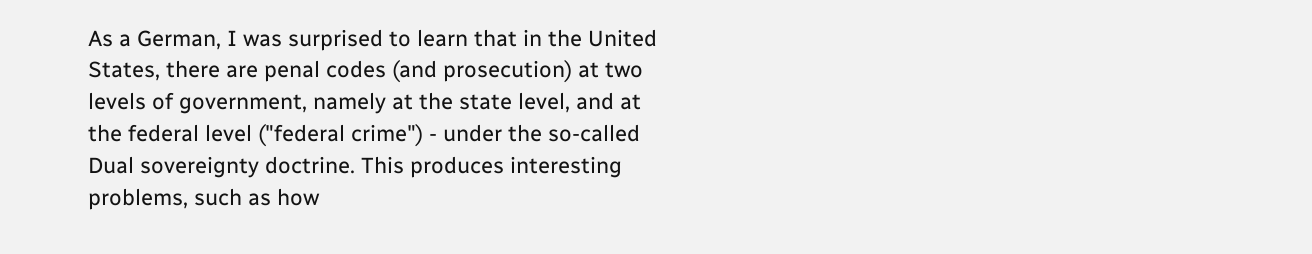As a German, I was surprised to learn that in the United States, there are penal codes (and prosecution) at two levels of government, namely at the state level, and at the federal level ("federal crime") - under the so-called Dual sovereignty doctrine. This produces interesting problems, such as how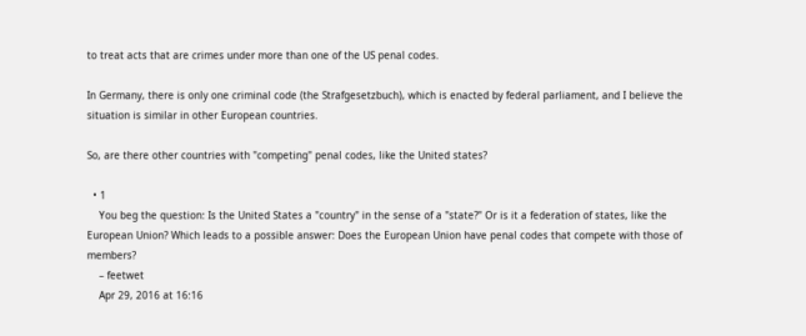to treat acts that are crimes under more than one of the US penal codes.

In Germany, there is only one criminal code (the Strafgesetzbuch), which is enacted by federal parliament, and I believe the situation is similar in other European countries.

So, are there other countries with "competing" penal codes, like the United states?

  • 1
    You beg the question: Is the United States a "country" in the sense of a "state?" Or is it a federation of states, like the European Union? Which leads to a possible answer: Does the European Union have penal codes that compete with those of members?
    – feetwet
    Apr 29, 2016 at 16:16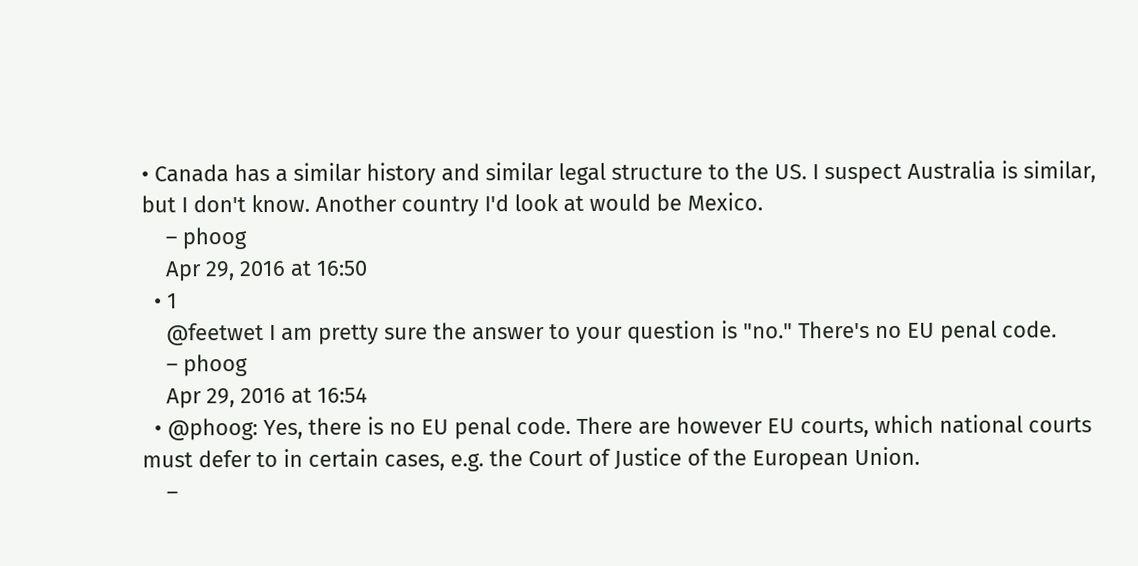• Canada has a similar history and similar legal structure to the US. I suspect Australia is similar, but I don't know. Another country I'd look at would be Mexico.
    – phoog
    Apr 29, 2016 at 16:50
  • 1
    @feetwet I am pretty sure the answer to your question is "no." There's no EU penal code.
    – phoog
    Apr 29, 2016 at 16:54
  • @phoog: Yes, there is no EU penal code. There are however EU courts, which national courts must defer to in certain cases, e.g. the Court of Justice of the European Union.
    –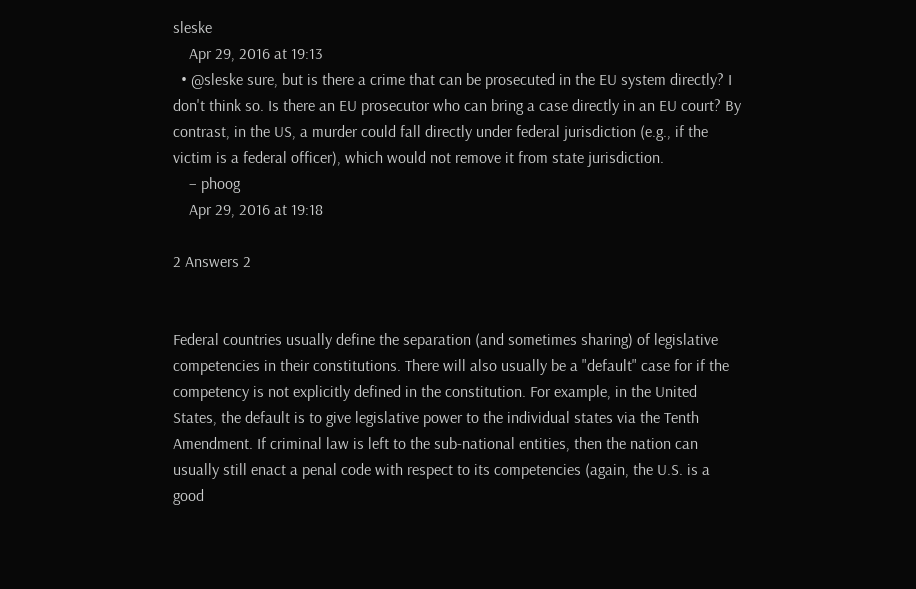sleske
    Apr 29, 2016 at 19:13
  • @sleske sure, but is there a crime that can be prosecuted in the EU system directly? I don't think so. Is there an EU prosecutor who can bring a case directly in an EU court? By contrast, in the US, a murder could fall directly under federal jurisdiction (e.g., if the victim is a federal officer), which would not remove it from state jurisdiction.
    – phoog
    Apr 29, 2016 at 19:18

2 Answers 2


Federal countries usually define the separation (and sometimes sharing) of legislative competencies in their constitutions. There will also usually be a "default" case for if the competency is not explicitly defined in the constitution. For example, in the United States, the default is to give legislative power to the individual states via the Tenth Amendment. If criminal law is left to the sub-national entities, then the nation can usually still enact a penal code with respect to its competencies (again, the U.S. is a good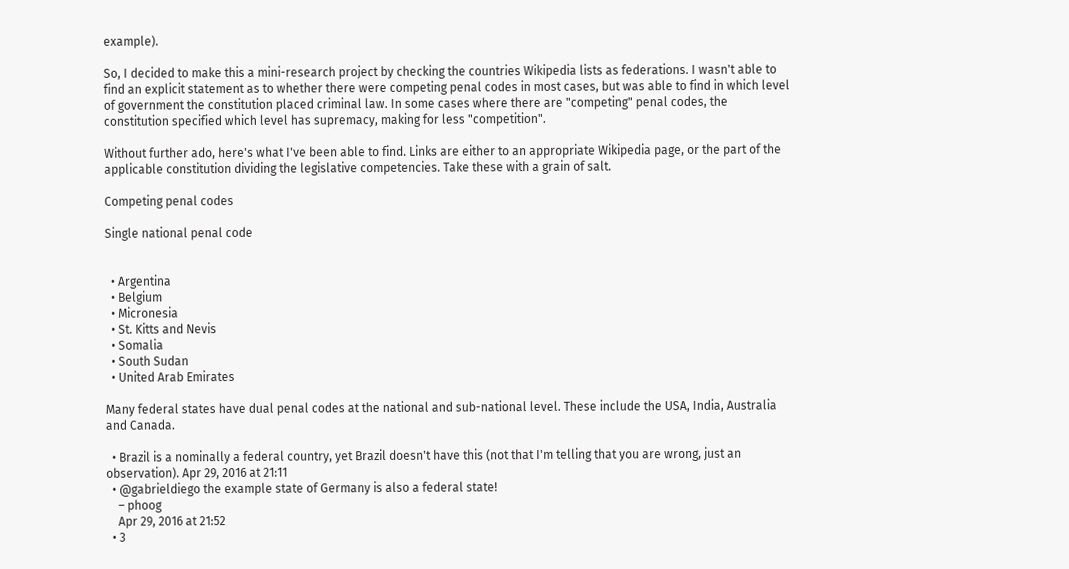example).

So, I decided to make this a mini-research project by checking the countries Wikipedia lists as federations. I wasn't able to find an explicit statement as to whether there were competing penal codes in most cases, but was able to find in which level of government the constitution placed criminal law. In some cases where there are "competing" penal codes, the constitution specified which level has supremacy, making for less "competition".

Without further ado, here's what I've been able to find. Links are either to an appropriate Wikipedia page, or the part of the applicable constitution dividing the legislative competencies. Take these with a grain of salt.

Competing penal codes

Single national penal code


  • Argentina
  • Belgium
  • Micronesia
  • St. Kitts and Nevis
  • Somalia
  • South Sudan
  • United Arab Emirates

Many federal states have dual penal codes at the national and sub-national level. These include the USA, India, Australia and Canada.

  • Brazil is a nominally a federal country, yet Brazil doesn't have this (not that I'm telling that you are wrong, just an observation). Apr 29, 2016 at 21:11
  • @gabrieldiego the example state of Germany is also a federal state!
    – phoog
    Apr 29, 2016 at 21:52
  • 3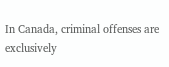In Canada, criminal offenses are exclusively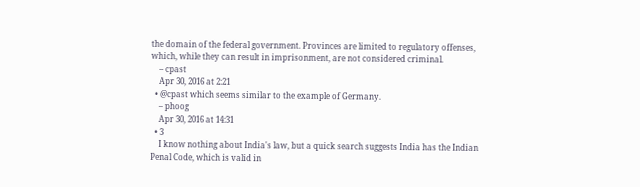the domain of the federal government. Provinces are limited to regulatory offenses, which, while they can result in imprisonment, are not considered criminal.
    – cpast
    Apr 30, 2016 at 2:21
  • @cpast which seems similar to the example of Germany.
    – phoog
    Apr 30, 2016 at 14:31
  • 3
    I know nothing about India's law, but a quick search suggests India has the Indian Penal Code, which is valid in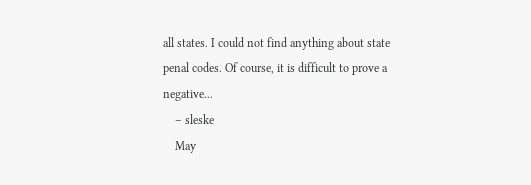all states. I could not find anything about state penal codes. Of course, it is difficult to prove a negative...
    – sleske
    May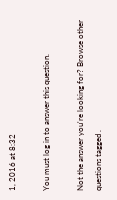1, 2016 at 8:32

You must log in to answer this question.

Not the answer you're looking for? Browse other questions tagged .